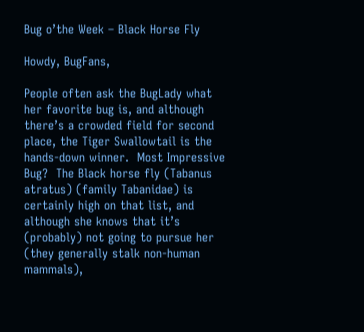Bug o’the Week – Black Horse Fly

Howdy, BugFans,

People often ask the BugLady what her favorite bug is, and although there’s a crowded field for second place, the Tiger Swallowtail is the hands-down winner.  Most Impressive Bug?  The Black horse fly (Tabanus atratus) (family Tabanidae) is certainly high on that list, and although she knows that it’s (probably) not going to pursue her (they generally stalk non-human mammals),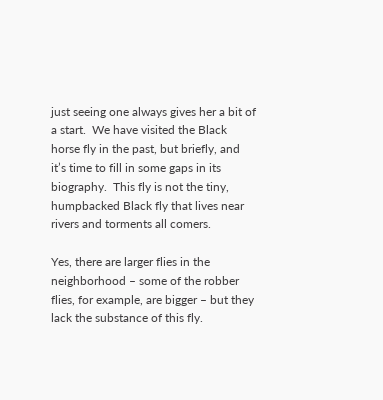just seeing one always gives her a bit of a start.  We have visited the Black horse fly in the past, but briefly, and it’s time to fill in some gaps in its biography.  This fly is not the tiny, humpbacked Black fly that lives near rivers and torments all comers.

Yes, there are larger flies in the neighborhood – some of the robber flies, for example, are bigger – but they lack the substance of this fly.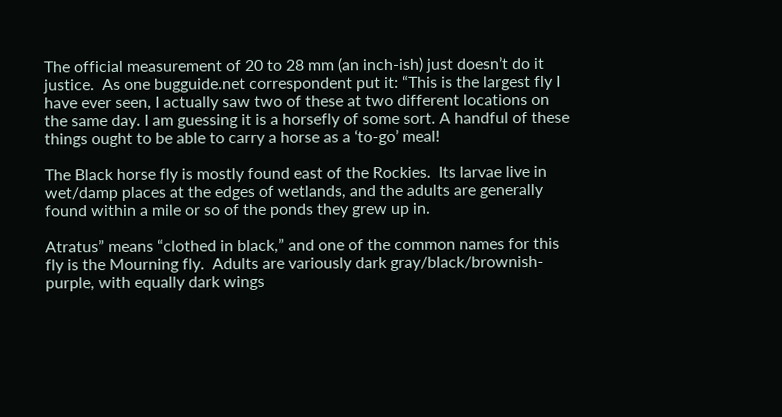The official measurement of 20 to 28 mm (an inch-ish) just doesn’t do it justice.  As one bugguide.net correspondent put it: “This is the largest fly I have ever seen, I actually saw two of these at two different locations on the same day. I am guessing it is a horsefly of some sort. A handful of these things ought to be able to carry a horse as a ‘to-go’ meal!

The Black horse fly is mostly found east of the Rockies.  Its larvae live in wet/damp places at the edges of wetlands, and the adults are generally found within a mile or so of the ponds they grew up in.

Atratus” means “clothed in black,” and one of the common names for this fly is the Mourning fly.  Adults are variously dark gray/black/brownish-purple, with equally dark wings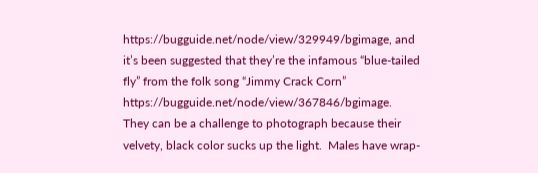https://bugguide.net/node/view/329949/bgimage, and it’s been suggested that they’re the infamous “blue-tailed fly” from the folk song “Jimmy Crack Corn” https://bugguide.net/node/view/367846/bgimage.  They can be a challenge to photograph because their velvety, black color sucks up the light.  Males have wrap-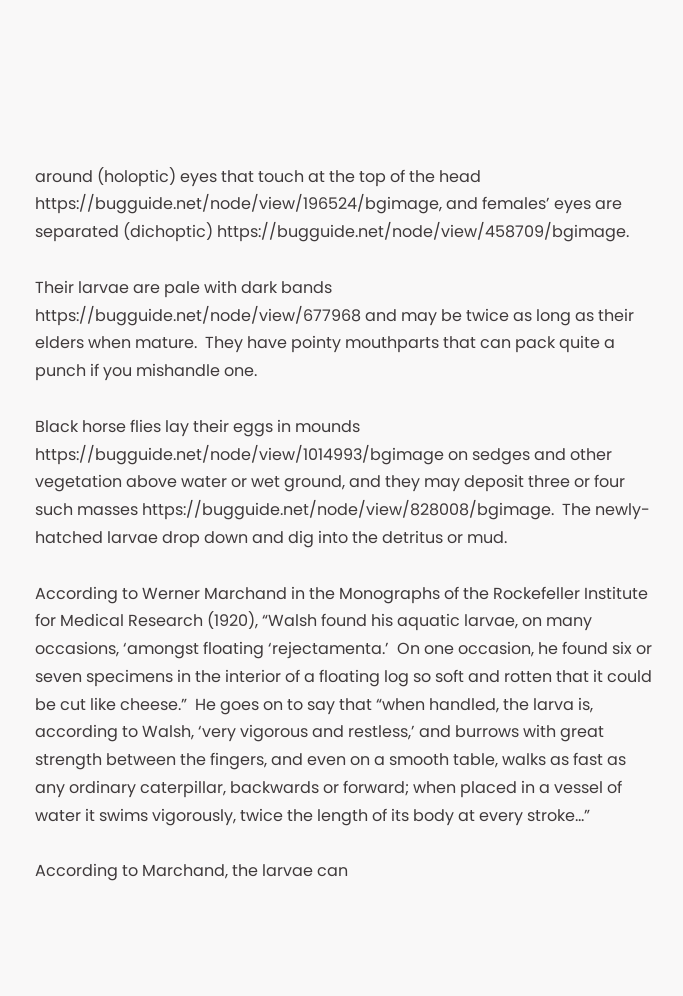around (holoptic) eyes that touch at the top of the head https://bugguide.net/node/view/196524/bgimage, and females’ eyes are separated (dichoptic) https://bugguide.net/node/view/458709/bgimage.

Their larvae are pale with dark bands https://bugguide.net/node/view/677968 and may be twice as long as their elders when mature.  They have pointy mouthparts that can pack quite a punch if you mishandle one.

Black horse flies lay their eggs in mounds https://bugguide.net/node/view/1014993/bgimage on sedges and other vegetation above water or wet ground, and they may deposit three or four such masses https://bugguide.net/node/view/828008/bgimage.  The newly-hatched larvae drop down and dig into the detritus or mud.

According to Werner Marchand in the Monographs of the Rockefeller Institute for Medical Research (1920), “Walsh found his aquatic larvae, on many occasions, ‘amongst floating ‘rejectamenta.’  On one occasion, he found six or seven specimens in the interior of a floating log so soft and rotten that it could be cut like cheese.”  He goes on to say that “when handled, the larva is, according to Walsh, ‘very vigorous and restless,’ and burrows with great strength between the fingers, and even on a smooth table, walks as fast as any ordinary caterpillar, backwards or forward; when placed in a vessel of water it swims vigorously, twice the length of its body at every stroke...”

According to Marchand, the larvae can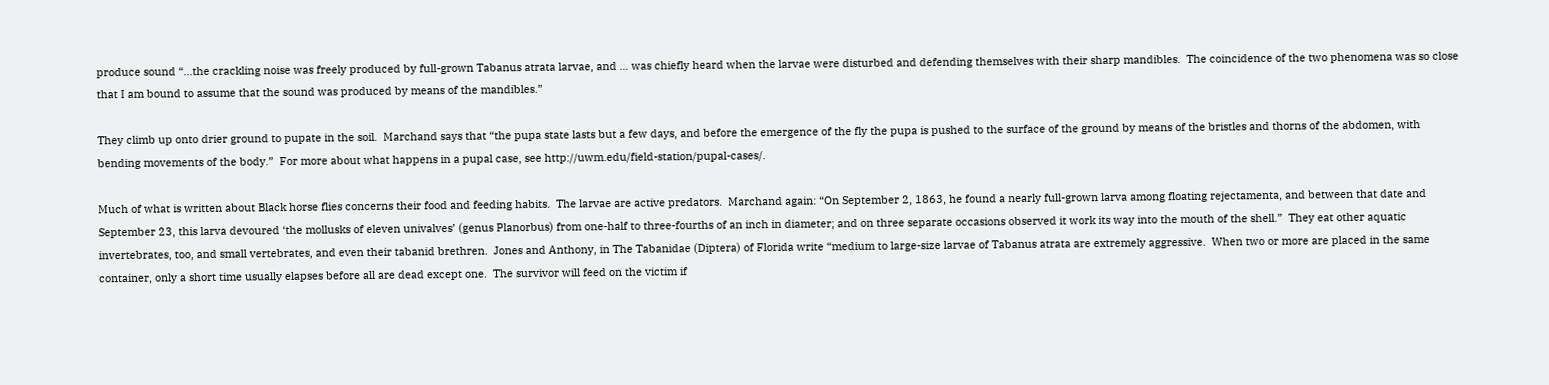produce sound “…the crackling noise was freely produced by full-grown Tabanus atrata larvae, and … was chiefly heard when the larvae were disturbed and defending themselves with their sharp mandibles.  The coincidence of the two phenomena was so close that I am bound to assume that the sound was produced by means of the mandibles.”

They climb up onto drier ground to pupate in the soil.  Marchand says that “the pupa state lasts but a few days, and before the emergence of the fly the pupa is pushed to the surface of the ground by means of the bristles and thorns of the abdomen, with bending movements of the body.”  For more about what happens in a pupal case, see http://uwm.edu/field-station/pupal-cases/.

Much of what is written about Black horse flies concerns their food and feeding habits.  The larvae are active predators.  Marchand again: “On September 2, 1863, he found a nearly full-grown larva among floating rejectamenta, and between that date and September 23, this larva devoured ‘the mollusks of eleven univalves’ (genus Planorbus) from one-half to three-fourths of an inch in diameter; and on three separate occasions observed it work its way into the mouth of the shell.”  They eat other aquatic invertebrates, too, and small vertebrates, and even their tabanid brethren.  Jones and Anthony, in The Tabanidae (Diptera) of Florida write “medium to large-size larvae of Tabanus atrata are extremely aggressive.  When two or more are placed in the same container, only a short time usually elapses before all are dead except one.  The survivor will feed on the victim if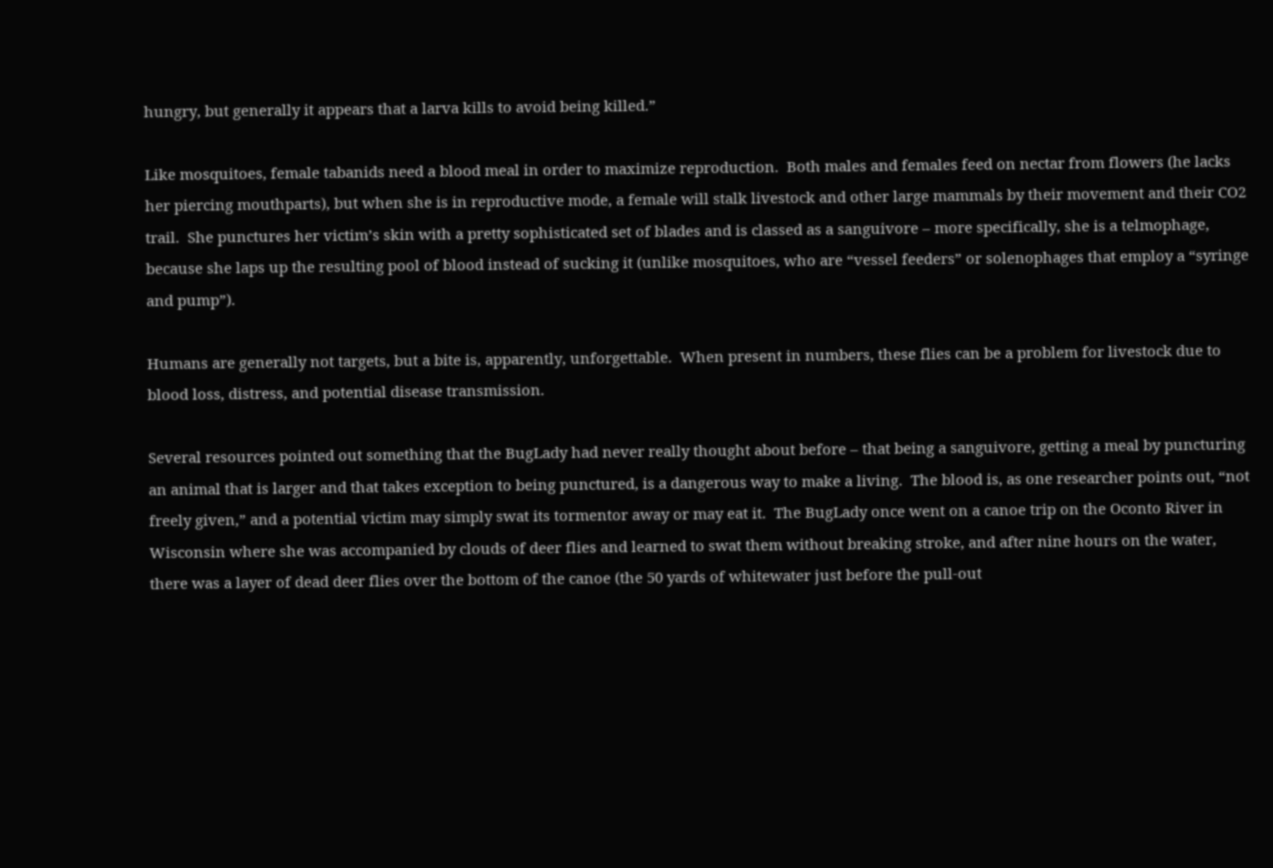hungry, but generally it appears that a larva kills to avoid being killed.”

Like mosquitoes, female tabanids need a blood meal in order to maximize reproduction.  Both males and females feed on nectar from flowers (he lacks her piercing mouthparts), but when she is in reproductive mode, a female will stalk livestock and other large mammals by their movement and their CO2 trail.  She punctures her victim’s skin with a pretty sophisticated set of blades and is classed as a sanguivore – more specifically, she is a telmophage, because she laps up the resulting pool of blood instead of sucking it (unlike mosquitoes, who are “vessel feeders” or solenophages that employ a “syringe and pump”).

Humans are generally not targets, but a bite is, apparently, unforgettable.  When present in numbers, these flies can be a problem for livestock due to blood loss, distress, and potential disease transmission.

Several resources pointed out something that the BugLady had never really thought about before – that being a sanguivore, getting a meal by puncturing an animal that is larger and that takes exception to being punctured, is a dangerous way to make a living.  The blood is, as one researcher points out, “not freely given,” and a potential victim may simply swat its tormentor away or may eat it.  The BugLady once went on a canoe trip on the Oconto River in Wisconsin where she was accompanied by clouds of deer flies and learned to swat them without breaking stroke, and after nine hours on the water, there was a layer of dead deer flies over the bottom of the canoe (the 50 yards of whitewater just before the pull-out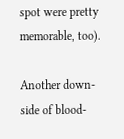spot were pretty memorable, too).

Another down-side of blood-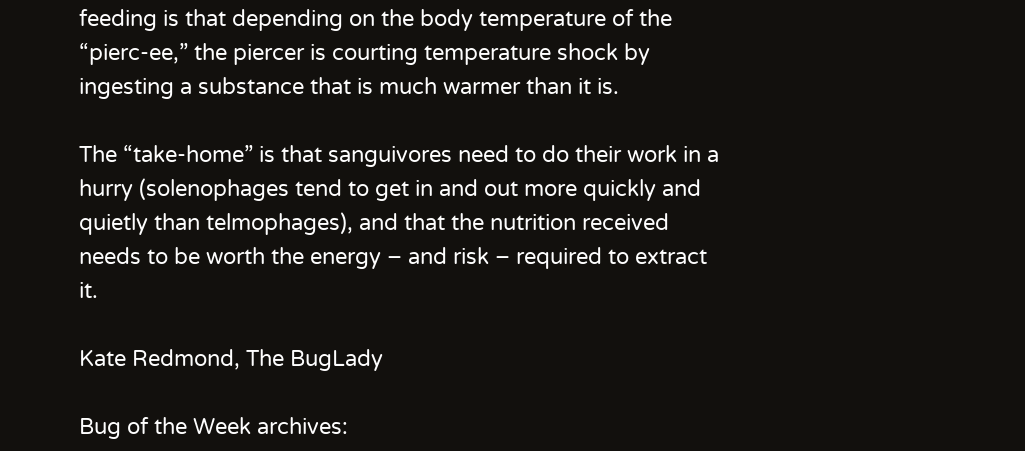feeding is that depending on the body temperature of the “pierc-ee,” the piercer is courting temperature shock by ingesting a substance that is much warmer than it is.

The “take-home” is that sanguivores need to do their work in a hurry (solenophages tend to get in and out more quickly and quietly than telmophages), and that the nutrition received needs to be worth the energy – and risk – required to extract it.

Kate Redmond, The BugLady

Bug of the Week archives: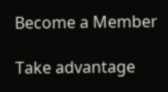Become a Member

Take advantage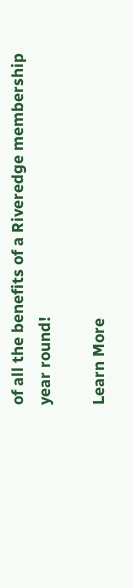of all the benefits of a Riveredge membership year round!

Learn More